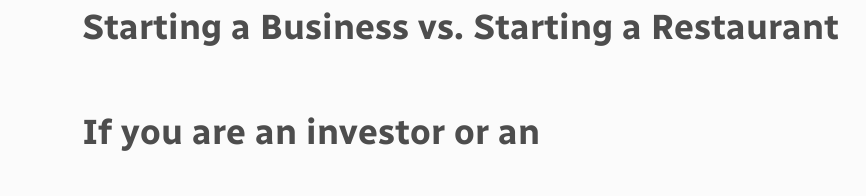Starting a Business vs. Starting a Restaurant

If you are an investor or an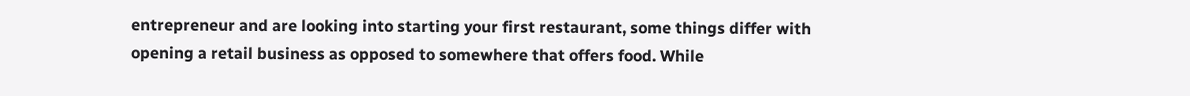entrepreneur and are looking into starting your first restaurant, some things differ with opening a retail business as opposed to somewhere that offers food. While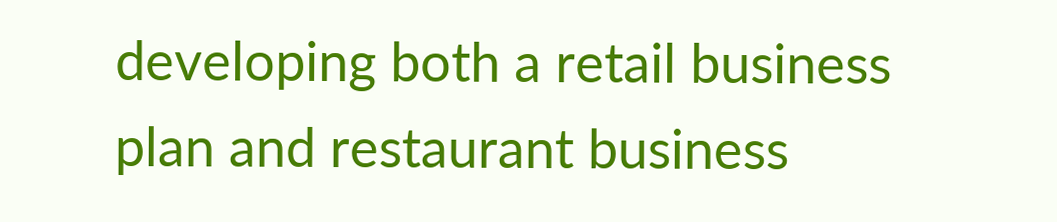developing both a retail business plan and restaurant business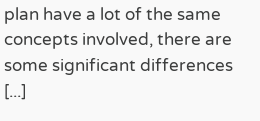plan have a lot of the same concepts involved, there are some significant differences [...]